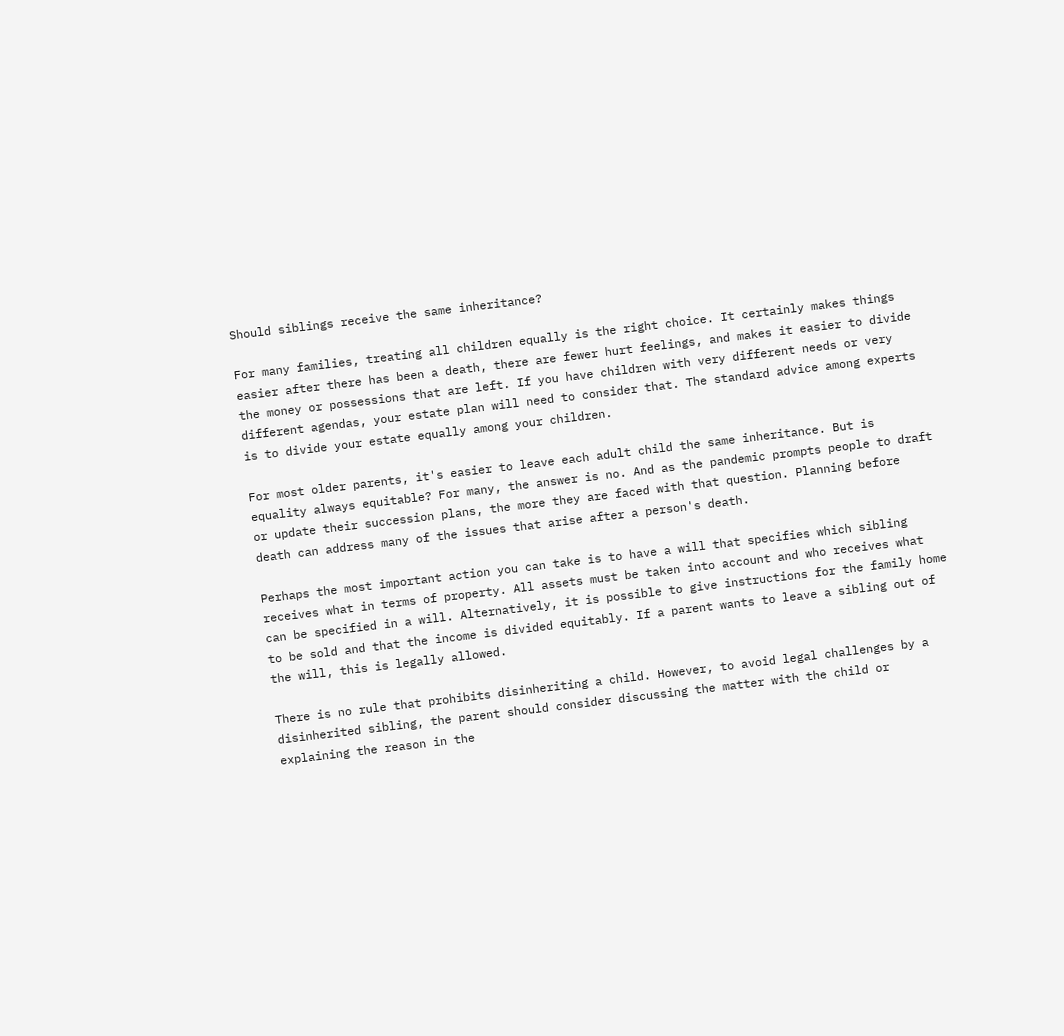Should siblings receive the same inheritance?

For many families, treating all children equally is the right choice. It certainly makes things easier after there has been a death, there are fewer hurt feelings, and makes it easier to divide the money or possessions that are left. If you have children with very different needs or very different agendas, your estate plan will need to consider that. The standard advice among experts is to divide your estate equally among your children.

For most older parents, it's easier to leave each adult child the same inheritance. But is equality always equitable? For many, the answer is no. And as the pandemic prompts people to draft or update their succession plans, the more they are faced with that question. Planning before death can address many of the issues that arise after a person's death.

Perhaps the most important action you can take is to have a will that specifies which sibling receives what in terms of property. All assets must be taken into account and who receives what can be specified in a will. Alternatively, it is possible to give instructions for the family home to be sold and that the income is divided equitably. If a parent wants to leave a sibling out of the will, this is legally allowed.

There is no rule that prohibits disinheriting a child. However, to avoid legal challenges by a disinherited sibling, the parent should consider discussing the matter with the child or explaining the reason in the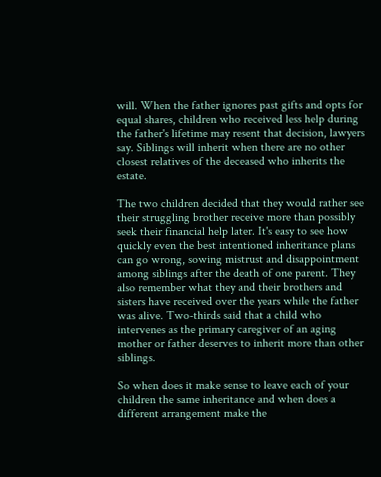will. When the father ignores past gifts and opts for equal shares, children who received less help during the father's lifetime may resent that decision, lawyers say. Siblings will inherit when there are no other closest relatives of the deceased who inherits the estate.

The two children decided that they would rather see their struggling brother receive more than possibly seek their financial help later. It's easy to see how quickly even the best intentioned inheritance plans can go wrong, sowing mistrust and disappointment among siblings after the death of one parent. They also remember what they and their brothers and sisters have received over the years while the father was alive. Two-thirds said that a child who intervenes as the primary caregiver of an aging mother or father deserves to inherit more than other siblings.

So when does it make sense to leave each of your children the same inheritance and when does a different arrangement make the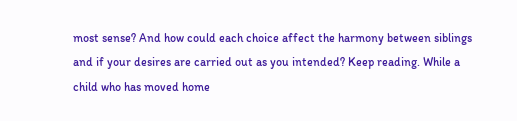most sense? And how could each choice affect the harmony between siblings and if your desires are carried out as you intended? Keep reading. While a child who has moved home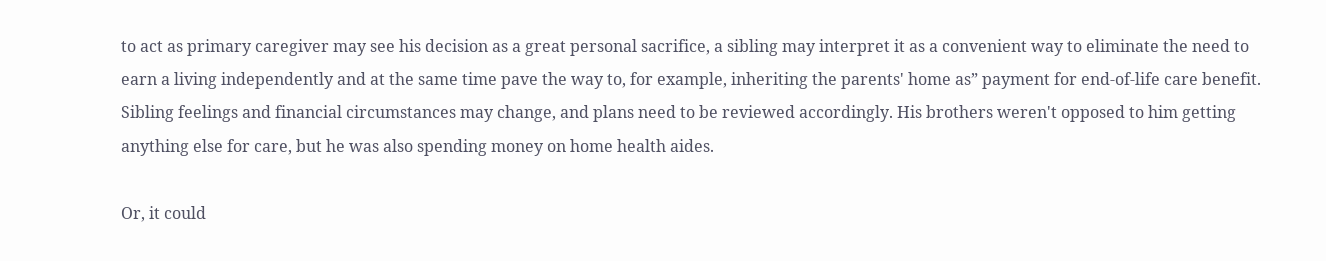to act as primary caregiver may see his decision as a great personal sacrifice, a sibling may interpret it as a convenient way to eliminate the need to earn a living independently and at the same time pave the way to, for example, inheriting the parents' home as” payment for end-of-life care benefit. Sibling feelings and financial circumstances may change, and plans need to be reviewed accordingly. His brothers weren't opposed to him getting anything else for care, but he was also spending money on home health aides.

Or, it could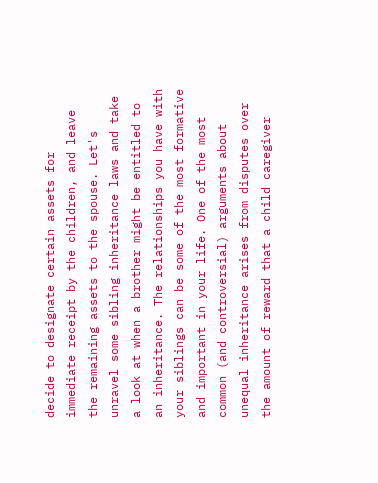decide to designate certain assets for immediate receipt by the children, and leave the remaining assets to the spouse. Let's unravel some sibling inheritance laws and take a look at when a brother might be entitled to an inheritance. The relationships you have with your siblings can be some of the most formative and important in your life. One of the most common (and controversial) arguments about unequal inheritance arises from disputes over the amount of reward that a child caregiver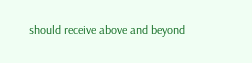should receive above and beyond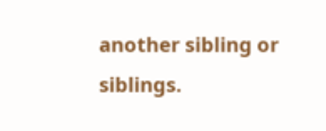another sibling or siblings.